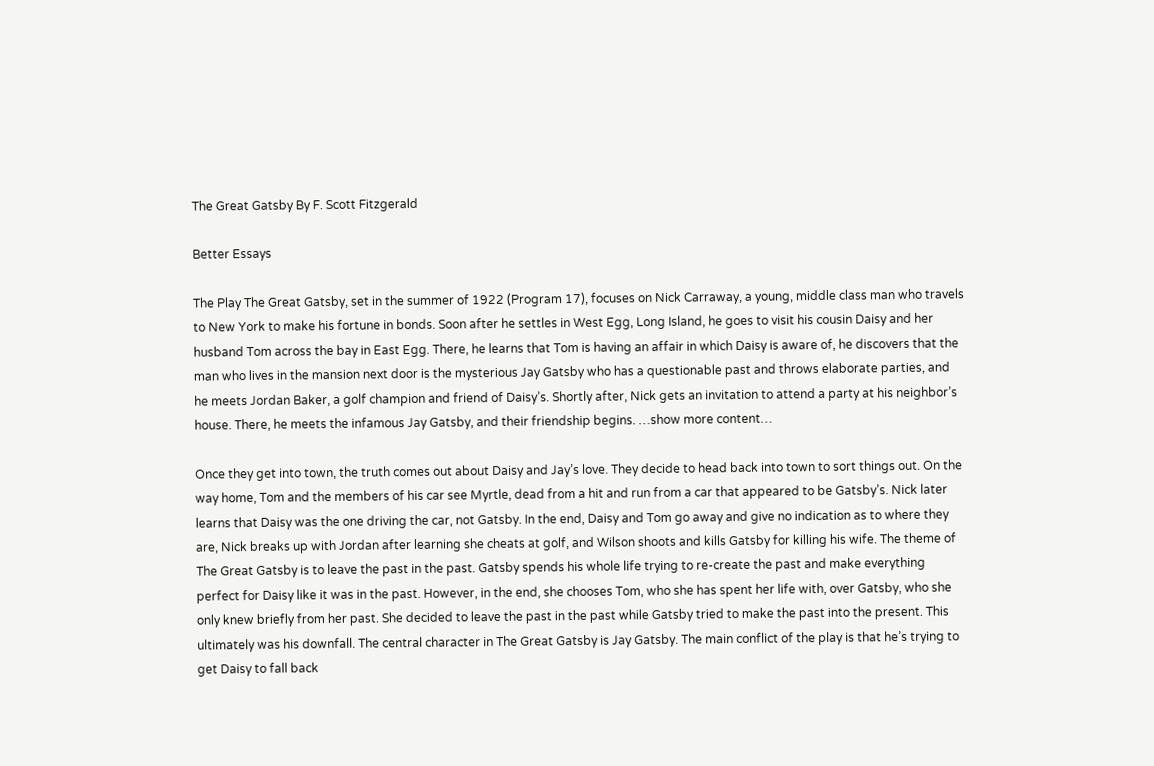The Great Gatsby By F. Scott Fitzgerald

Better Essays

The Play The Great Gatsby, set in the summer of 1922 (Program 17), focuses on Nick Carraway, a young, middle class man who travels to New York to make his fortune in bonds. Soon after he settles in West Egg, Long Island, he goes to visit his cousin Daisy and her husband Tom across the bay in East Egg. There, he learns that Tom is having an affair in which Daisy is aware of, he discovers that the man who lives in the mansion next door is the mysterious Jay Gatsby who has a questionable past and throws elaborate parties, and he meets Jordan Baker, a golf champion and friend of Daisy’s. Shortly after, Nick gets an invitation to attend a party at his neighbor’s house. There, he meets the infamous Jay Gatsby, and their friendship begins. …show more content…

Once they get into town, the truth comes out about Daisy and Jay’s love. They decide to head back into town to sort things out. On the way home, Tom and the members of his car see Myrtle, dead from a hit and run from a car that appeared to be Gatsby’s. Nick later learns that Daisy was the one driving the car, not Gatsby. In the end, Daisy and Tom go away and give no indication as to where they are, Nick breaks up with Jordan after learning she cheats at golf, and Wilson shoots and kills Gatsby for killing his wife. The theme of The Great Gatsby is to leave the past in the past. Gatsby spends his whole life trying to re-create the past and make everything perfect for Daisy like it was in the past. However, in the end, she chooses Tom, who she has spent her life with, over Gatsby, who she only knew briefly from her past. She decided to leave the past in the past while Gatsby tried to make the past into the present. This ultimately was his downfall. The central character in The Great Gatsby is Jay Gatsby. The main conflict of the play is that he’s trying to get Daisy to fall back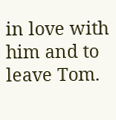in love with him and to leave Tom.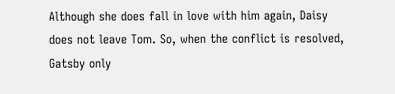Although she does fall in love with him again, Daisy does not leave Tom. So, when the conflict is resolved, Gatsby only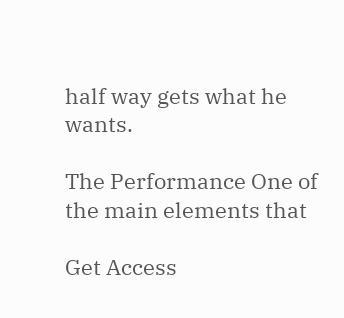half way gets what he wants.

The Performance One of the main elements that

Get Access